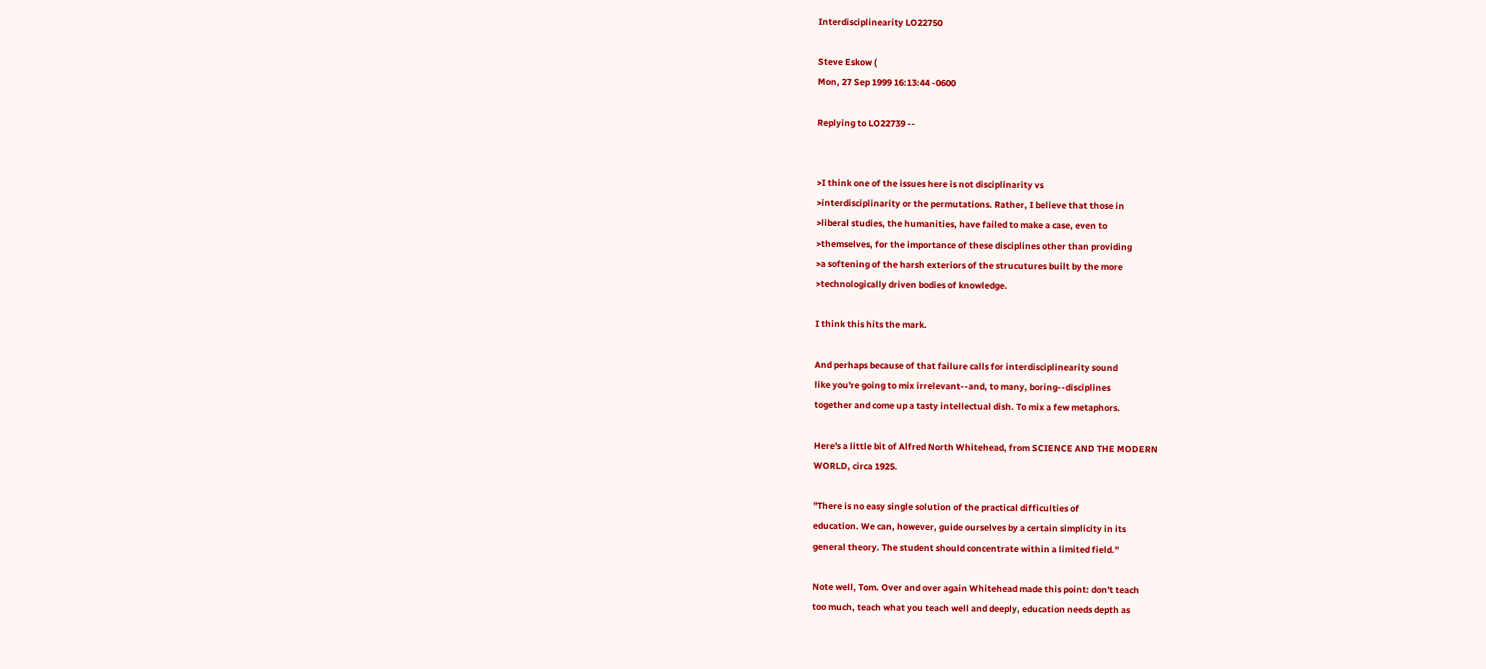Interdisciplinearity LO22750

Steve Eskow (
Mon, 27 Sep 1999 16:13:44 -0600

Replying to LO22739 --


>I think one of the issues here is not disciplinarity vs
>interdisciplinarity or the permutations. Rather, I believe that those in
>liberal studies, the humanities, have failed to make a case, even to
>themselves, for the importance of these disciplines other than providing
>a softening of the harsh exteriors of the strucutures built by the more
>technologically driven bodies of knowledge.

I think this hits the mark.

And perhaps because of that failure calls for interdisciplinearity sound
like you're going to mix irrelevant--and, to many, boring--disciplines
together and come up a tasty intellectual dish. To mix a few metaphors.

Here's a little bit of Alfred North Whitehead, from SCIENCE AND THE MODERN
WORLD, circa 1925.

"There is no easy single solution of the practical difficulties of
education. We can, however, guide ourselves by a certain simplicity in its
general theory. The student should concentrate within a limited field."

Note well, Tom. Over and over again Whitehead made this point: don't teach
too much, teach what you teach well and deeply, education needs depth as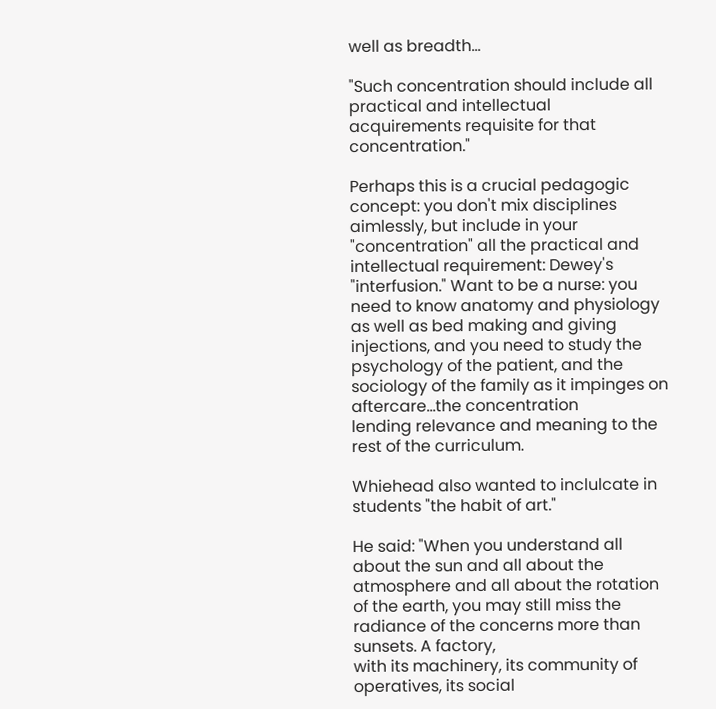well as breadth...

"Such concentration should include all practical and intellectual
acquirements requisite for that concentration."

Perhaps this is a crucial pedagogic concept: you don't mix disciplines
aimlessly, but include in your "concentration" all the practical and
intellectual requirement: Dewey's "interfusion." Want to be a nurse: you
need to know anatomy and physiology as well as bed making and giving
injections, and you need to study the psychology of the patient, and the
sociology of the family as it impinges on aftercare...the concentration
lending relevance and meaning to the rest of the curriculum.

Whiehead also wanted to inclulcate in students "the habit of art."

He said: "When you understand all about the sun and all about the
atmosphere and all about the rotation of the earth, you may still miss the
radiance of the concerns more than sunsets. A factory,
with its machinery, its community of operatives, its social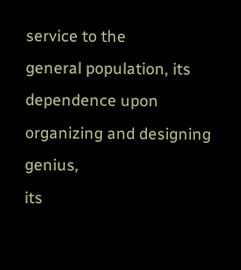service to the
general population, its dependence upon organizing and designing genius,
its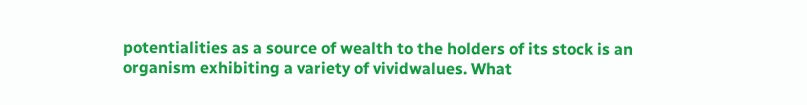potentialities as a source of wealth to the holders of its stock is an
organism exhibiting a variety of vividwalues. What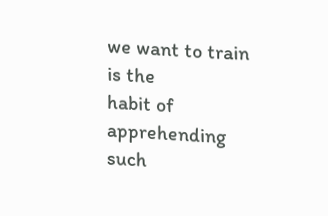we want to train is the
habit of apprehending such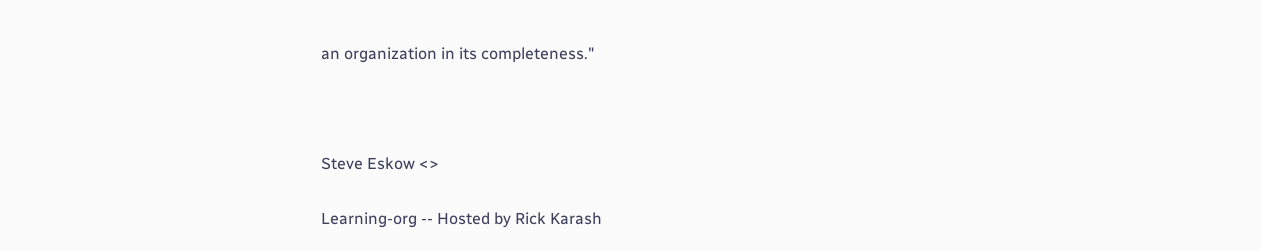an organization in its completeness."



Steve Eskow <>

Learning-org -- Hosted by Rick Karash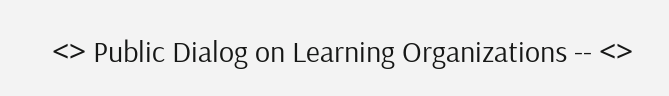<> Public Dialog on Learning Organizations -- <>